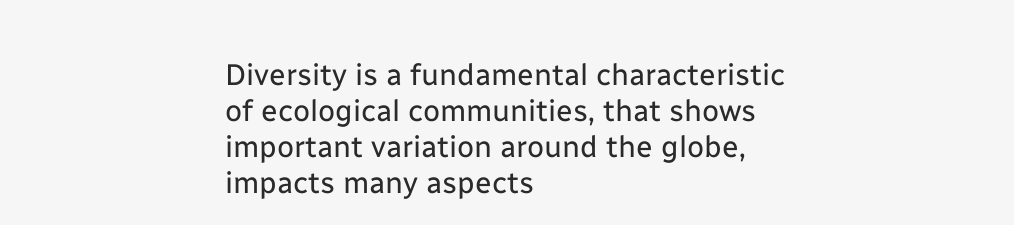Diversity is a fundamental characteristic of ecological communities, that shows important variation around the globe, impacts many aspects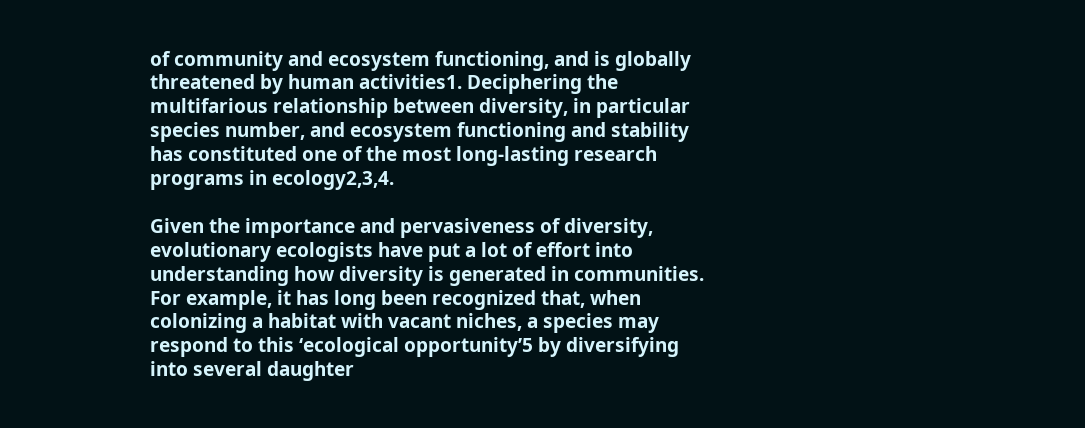of community and ecosystem functioning, and is globally threatened by human activities1. Deciphering the multifarious relationship between diversity, in particular species number, and ecosystem functioning and stability has constituted one of the most long-lasting research programs in ecology2,3,4.

Given the importance and pervasiveness of diversity, evolutionary ecologists have put a lot of effort into understanding how diversity is generated in communities. For example, it has long been recognized that, when colonizing a habitat with vacant niches, a species may respond to this ‘ecological opportunity’5 by diversifying into several daughter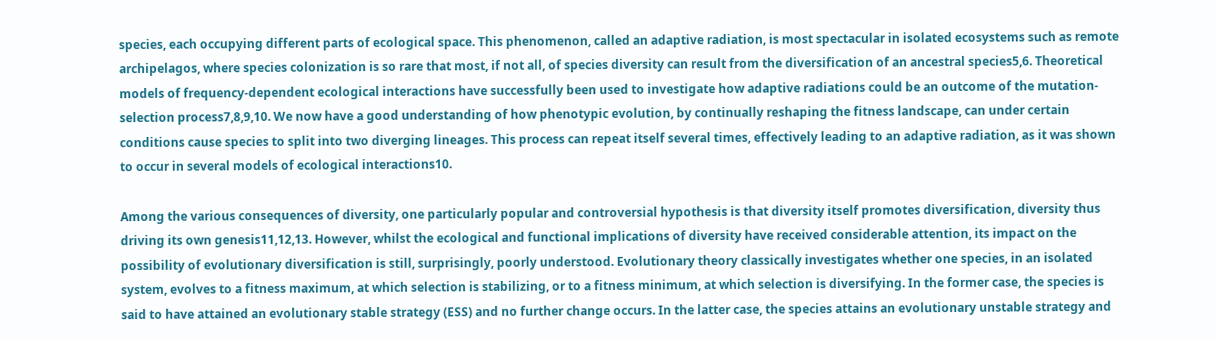species, each occupying different parts of ecological space. This phenomenon, called an adaptive radiation, is most spectacular in isolated ecosystems such as remote archipelagos, where species colonization is so rare that most, if not all, of species diversity can result from the diversification of an ancestral species5,6. Theoretical models of frequency-dependent ecological interactions have successfully been used to investigate how adaptive radiations could be an outcome of the mutation-selection process7,8,9,10. We now have a good understanding of how phenotypic evolution, by continually reshaping the fitness landscape, can under certain conditions cause species to split into two diverging lineages. This process can repeat itself several times, effectively leading to an adaptive radiation, as it was shown to occur in several models of ecological interactions10.

Among the various consequences of diversity, one particularly popular and controversial hypothesis is that diversity itself promotes diversification, diversity thus driving its own genesis11,12,13. However, whilst the ecological and functional implications of diversity have received considerable attention, its impact on the possibility of evolutionary diversification is still, surprisingly, poorly understood. Evolutionary theory classically investigates whether one species, in an isolated system, evolves to a fitness maximum, at which selection is stabilizing, or to a fitness minimum, at which selection is diversifying. In the former case, the species is said to have attained an evolutionary stable strategy (ESS) and no further change occurs. In the latter case, the species attains an evolutionary unstable strategy and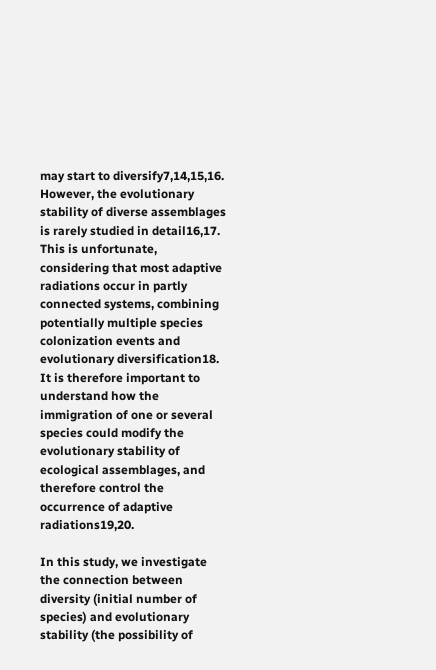may start to diversify7,14,15,16. However, the evolutionary stability of diverse assemblages is rarely studied in detail16,17. This is unfortunate, considering that most adaptive radiations occur in partly connected systems, combining potentially multiple species colonization events and evolutionary diversification18. It is therefore important to understand how the immigration of one or several species could modify the evolutionary stability of ecological assemblages, and therefore control the occurrence of adaptive radiations19,20.

In this study, we investigate the connection between diversity (initial number of species) and evolutionary stability (the possibility of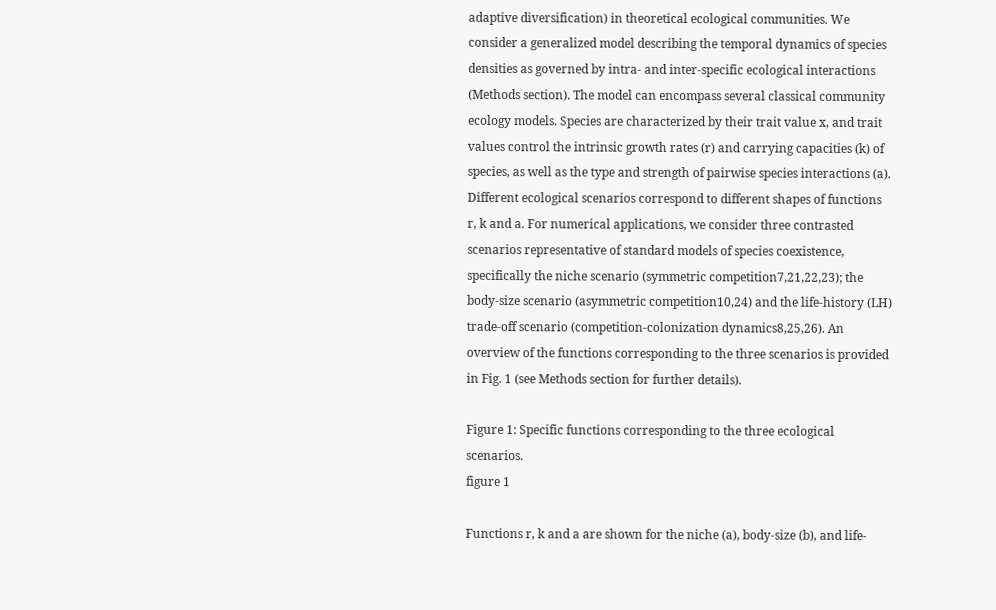adaptive diversification) in theoretical ecological communities. We consider a generalized model describing the temporal dynamics of species densities as governed by intra- and inter-specific ecological interactions (Methods section). The model can encompass several classical community ecology models. Species are characterized by their trait value x, and trait values control the intrinsic growth rates (r) and carrying capacities (k) of species, as well as the type and strength of pairwise species interactions (a). Different ecological scenarios correspond to different shapes of functions r, k and a. For numerical applications, we consider three contrasted scenarios representative of standard models of species coexistence, specifically the niche scenario (symmetric competition7,21,22,23); the body-size scenario (asymmetric competition10,24) and the life-history (LH) trade-off scenario (competition-colonization dynamics8,25,26). An overview of the functions corresponding to the three scenarios is provided in Fig. 1 (see Methods section for further details).

Figure 1: Specific functions corresponding to the three ecological scenarios.
figure 1

Functions r, k and a are shown for the niche (a), body-size (b), and life-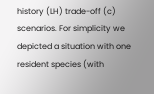history (LH) trade-off (c) scenarios. For simplicity we depicted a situation with one resident species (with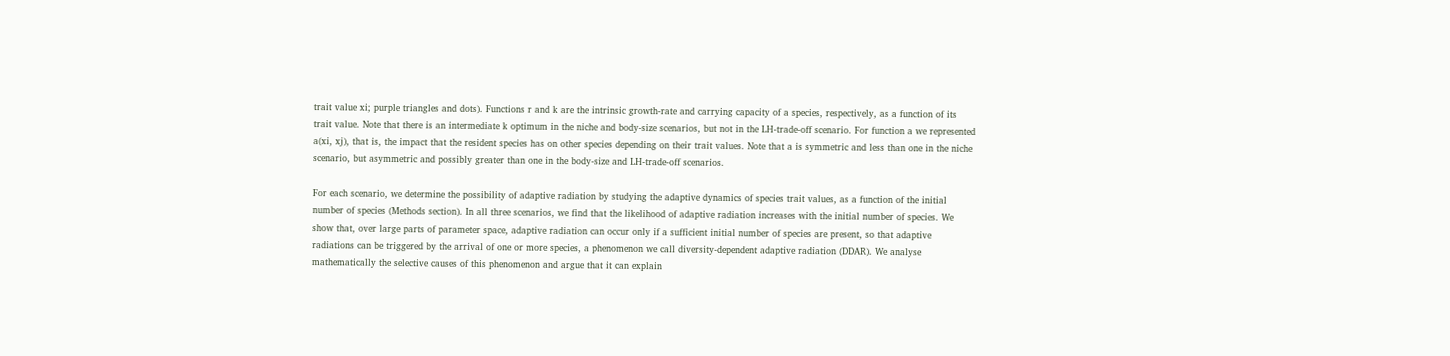trait value xi; purple triangles and dots). Functions r and k are the intrinsic growth-rate and carrying capacity of a species, respectively, as a function of its trait value. Note that there is an intermediate k optimum in the niche and body-size scenarios, but not in the LH-trade-off scenario. For function a we represented a(xi, xj), that is, the impact that the resident species has on other species depending on their trait values. Note that a is symmetric and less than one in the niche scenario, but asymmetric and possibly greater than one in the body-size and LH-trade-off scenarios.

For each scenario, we determine the possibility of adaptive radiation by studying the adaptive dynamics of species trait values, as a function of the initial number of species (Methods section). In all three scenarios, we find that the likelihood of adaptive radiation increases with the initial number of species. We show that, over large parts of parameter space, adaptive radiation can occur only if a sufficient initial number of species are present, so that adaptive radiations can be triggered by the arrival of one or more species, a phenomenon we call diversity-dependent adaptive radiation (DDAR). We analyse mathematically the selective causes of this phenomenon and argue that it can explain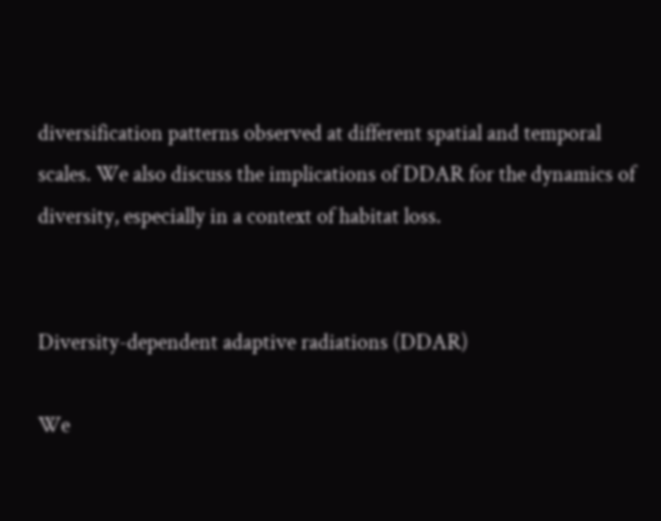diversification patterns observed at different spatial and temporal scales. We also discuss the implications of DDAR for the dynamics of diversity, especially in a context of habitat loss.


Diversity-dependent adaptive radiations (DDAR)

We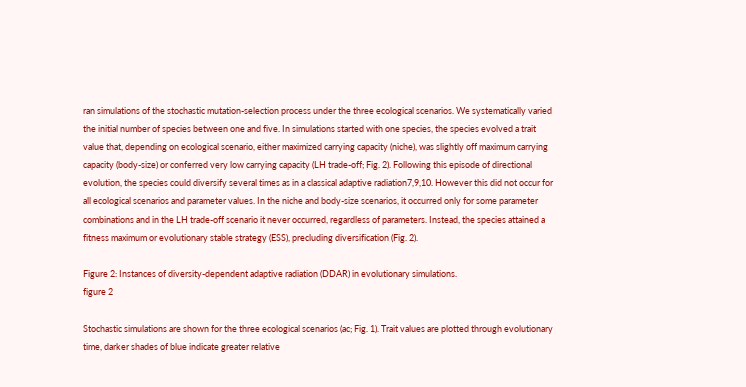ran simulations of the stochastic mutation-selection process under the three ecological scenarios. We systematically varied the initial number of species between one and five. In simulations started with one species, the species evolved a trait value that, depending on ecological scenario, either maximized carrying capacity (niche), was slightly off maximum carrying capacity (body-size) or conferred very low carrying capacity (LH trade-off; Fig. 2). Following this episode of directional evolution, the species could diversify several times as in a classical adaptive radiation7,9,10. However this did not occur for all ecological scenarios and parameter values. In the niche and body-size scenarios, it occurred only for some parameter combinations and in the LH trade-off scenario it never occurred, regardless of parameters. Instead, the species attained a fitness maximum or evolutionary stable strategy (ESS), precluding diversification (Fig. 2).

Figure 2: Instances of diversity-dependent adaptive radiation (DDAR) in evolutionary simulations.
figure 2

Stochastic simulations are shown for the three ecological scenarios (ac; Fig. 1). Trait values are plotted through evolutionary time, darker shades of blue indicate greater relative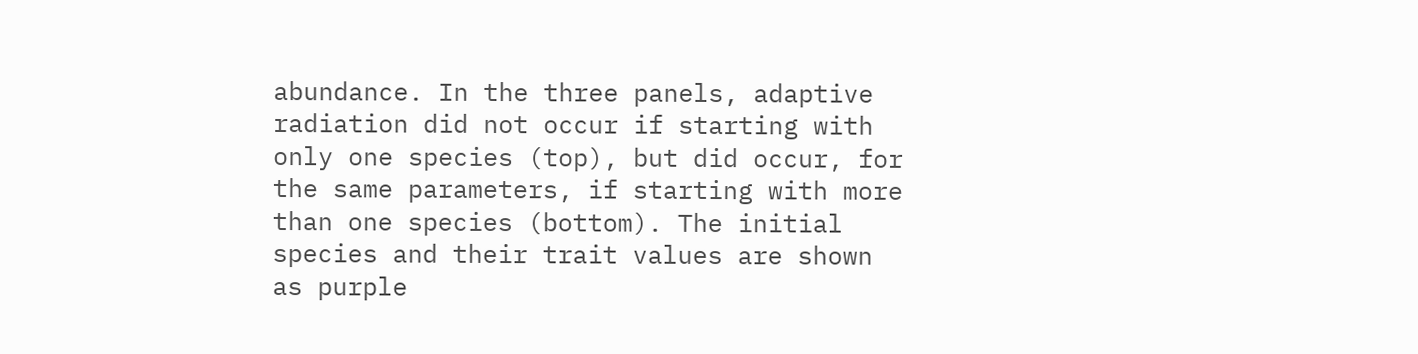abundance. In the three panels, adaptive radiation did not occur if starting with only one species (top), but did occur, for the same parameters, if starting with more than one species (bottom). The initial species and their trait values are shown as purple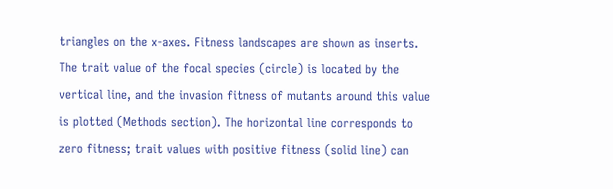triangles on the x-axes. Fitness landscapes are shown as inserts. The trait value of the focal species (circle) is located by the vertical line, and the invasion fitness of mutants around this value is plotted (Methods section). The horizontal line corresponds to zero fitness; trait values with positive fitness (solid line) can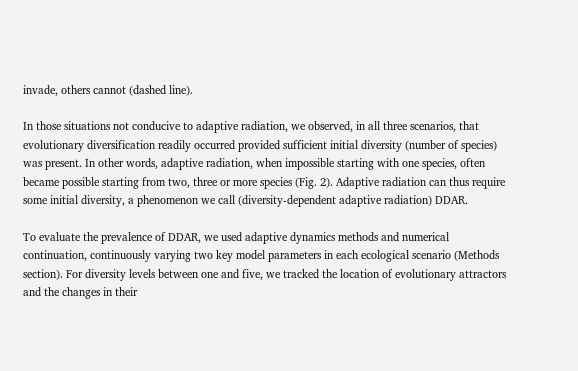invade, others cannot (dashed line).

In those situations not conducive to adaptive radiation, we observed, in all three scenarios, that evolutionary diversification readily occurred provided sufficient initial diversity (number of species) was present. In other words, adaptive radiation, when impossible starting with one species, often became possible starting from two, three or more species (Fig. 2). Adaptive radiation can thus require some initial diversity, a phenomenon we call (diversity-dependent adaptive radiation) DDAR.

To evaluate the prevalence of DDAR, we used adaptive dynamics methods and numerical continuation, continuously varying two key model parameters in each ecological scenario (Methods section). For diversity levels between one and five, we tracked the location of evolutionary attractors and the changes in their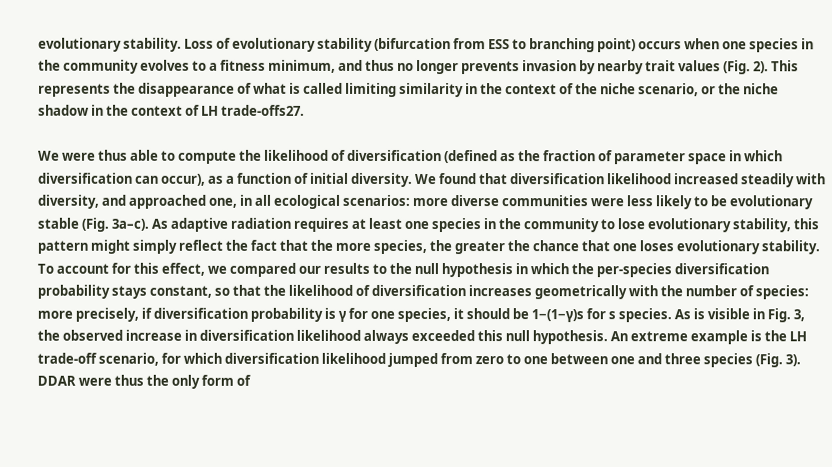evolutionary stability. Loss of evolutionary stability (bifurcation from ESS to branching point) occurs when one species in the community evolves to a fitness minimum, and thus no longer prevents invasion by nearby trait values (Fig. 2). This represents the disappearance of what is called limiting similarity in the context of the niche scenario, or the niche shadow in the context of LH trade-offs27.

We were thus able to compute the likelihood of diversification (defined as the fraction of parameter space in which diversification can occur), as a function of initial diversity. We found that diversification likelihood increased steadily with diversity, and approached one, in all ecological scenarios: more diverse communities were less likely to be evolutionary stable (Fig. 3a–c). As adaptive radiation requires at least one species in the community to lose evolutionary stability, this pattern might simply reflect the fact that the more species, the greater the chance that one loses evolutionary stability. To account for this effect, we compared our results to the null hypothesis in which the per-species diversification probability stays constant, so that the likelihood of diversification increases geometrically with the number of species: more precisely, if diversification probability is γ for one species, it should be 1−(1−γ)s for s species. As is visible in Fig. 3, the observed increase in diversification likelihood always exceeded this null hypothesis. An extreme example is the LH trade-off scenario, for which diversification likelihood jumped from zero to one between one and three species (Fig. 3). DDAR were thus the only form of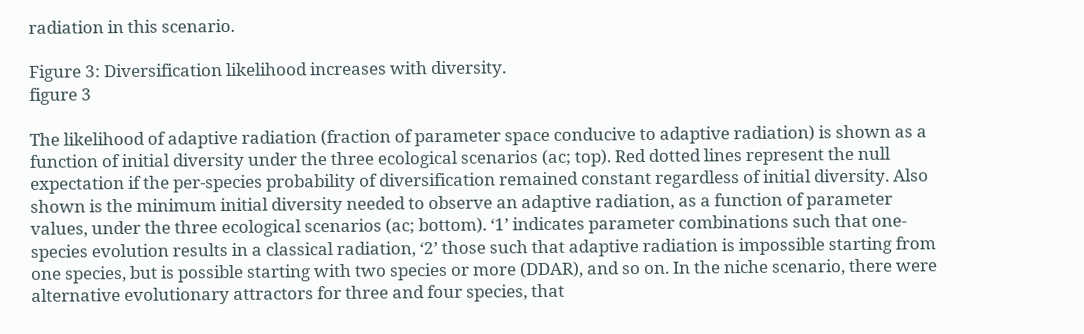radiation in this scenario.

Figure 3: Diversification likelihood increases with diversity.
figure 3

The likelihood of adaptive radiation (fraction of parameter space conducive to adaptive radiation) is shown as a function of initial diversity under the three ecological scenarios (ac; top). Red dotted lines represent the null expectation if the per-species probability of diversification remained constant regardless of initial diversity. Also shown is the minimum initial diversity needed to observe an adaptive radiation, as a function of parameter values, under the three ecological scenarios (ac; bottom). ‘1’ indicates parameter combinations such that one-species evolution results in a classical radiation, ‘2’ those such that adaptive radiation is impossible starting from one species, but is possible starting with two species or more (DDAR), and so on. In the niche scenario, there were alternative evolutionary attractors for three and four species, that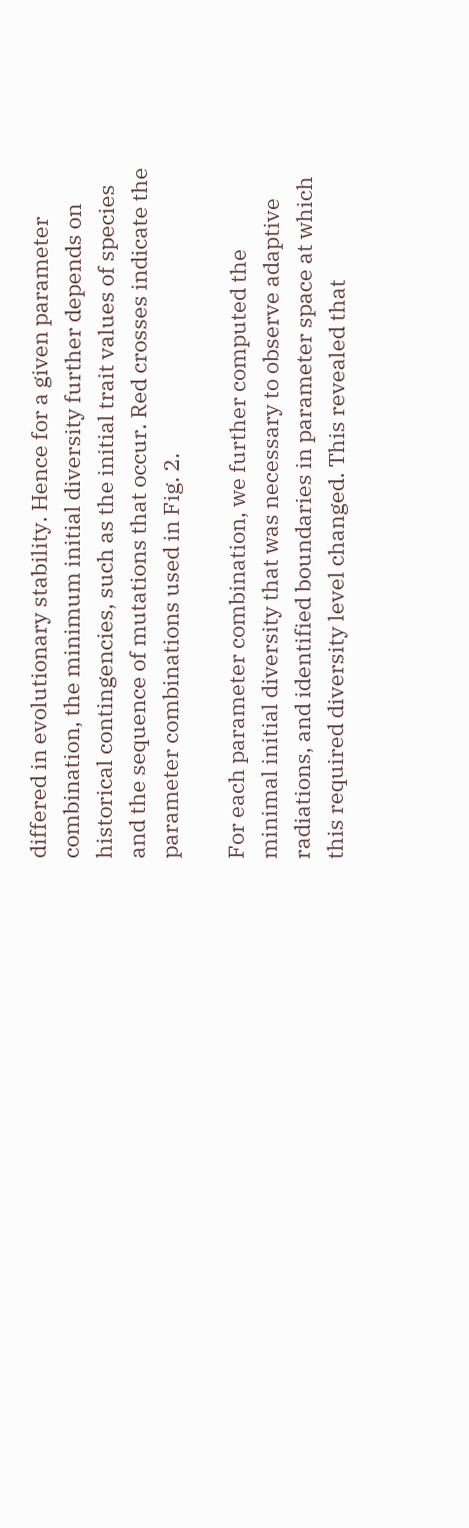differed in evolutionary stability. Hence for a given parameter combination, the minimum initial diversity further depends on historical contingencies, such as the initial trait values of species and the sequence of mutations that occur. Red crosses indicate the parameter combinations used in Fig. 2.

For each parameter combination, we further computed the minimal initial diversity that was necessary to observe adaptive radiations, and identified boundaries in parameter space at which this required diversity level changed. This revealed that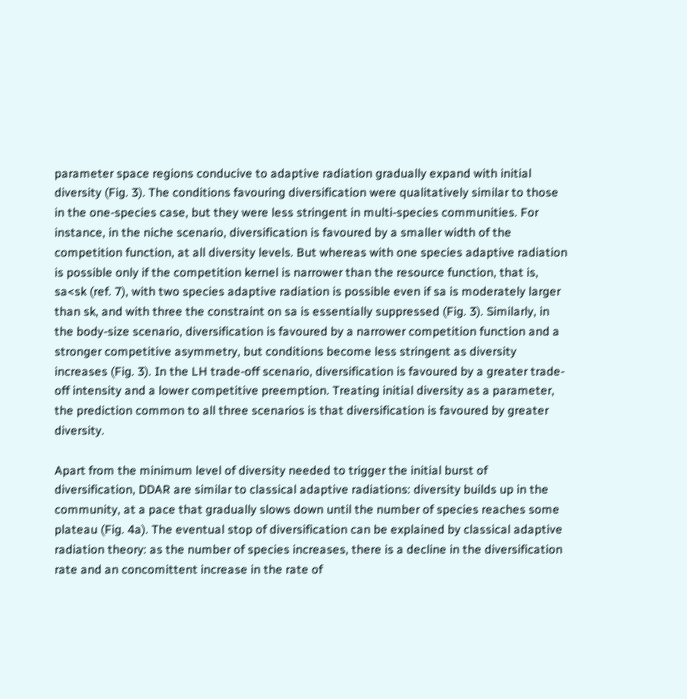parameter space regions conducive to adaptive radiation gradually expand with initial diversity (Fig. 3). The conditions favouring diversification were qualitatively similar to those in the one-species case, but they were less stringent in multi-species communities. For instance, in the niche scenario, diversification is favoured by a smaller width of the competition function, at all diversity levels. But whereas with one species adaptive radiation is possible only if the competition kernel is narrower than the resource function, that is, sa<sk (ref. 7), with two species adaptive radiation is possible even if sa is moderately larger than sk, and with three the constraint on sa is essentially suppressed (Fig. 3). Similarly, in the body-size scenario, diversification is favoured by a narrower competition function and a stronger competitive asymmetry, but conditions become less stringent as diversity increases (Fig. 3). In the LH trade-off scenario, diversification is favoured by a greater trade-off intensity and a lower competitive preemption. Treating initial diversity as a parameter, the prediction common to all three scenarios is that diversification is favoured by greater diversity.

Apart from the minimum level of diversity needed to trigger the initial burst of diversification, DDAR are similar to classical adaptive radiations: diversity builds up in the community, at a pace that gradually slows down until the number of species reaches some plateau (Fig. 4a). The eventual stop of diversification can be explained by classical adaptive radiation theory: as the number of species increases, there is a decline in the diversification rate and an concomittent increase in the rate of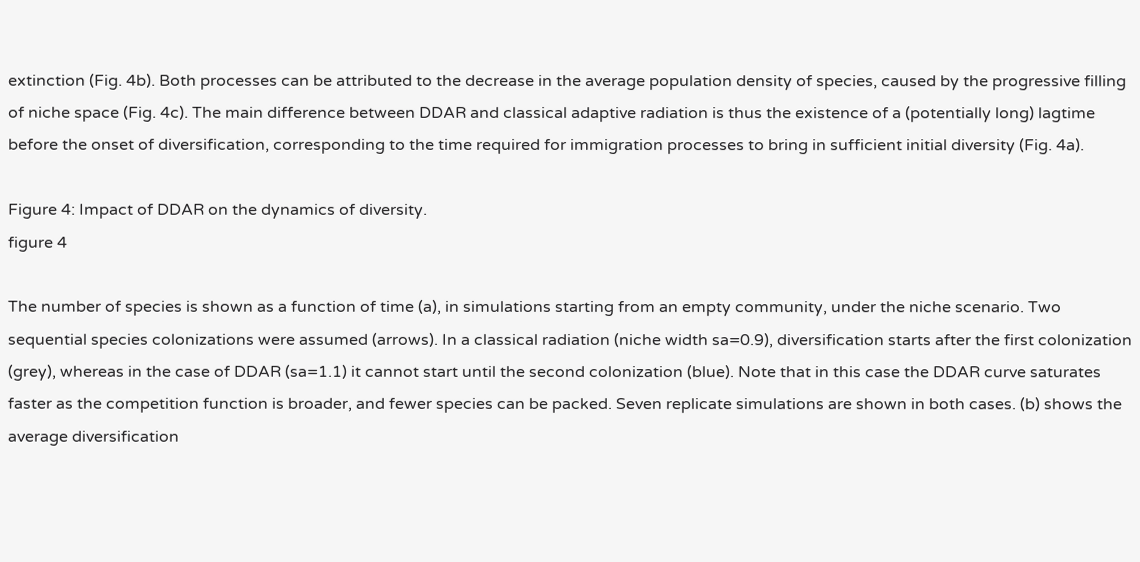extinction (Fig. 4b). Both processes can be attributed to the decrease in the average population density of species, caused by the progressive filling of niche space (Fig. 4c). The main difference between DDAR and classical adaptive radiation is thus the existence of a (potentially long) lagtime before the onset of diversification, corresponding to the time required for immigration processes to bring in sufficient initial diversity (Fig. 4a).

Figure 4: Impact of DDAR on the dynamics of diversity.
figure 4

The number of species is shown as a function of time (a), in simulations starting from an empty community, under the niche scenario. Two sequential species colonizations were assumed (arrows). In a classical radiation (niche width sa=0.9), diversification starts after the first colonization (grey), whereas in the case of DDAR (sa=1.1) it cannot start until the second colonization (blue). Note that in this case the DDAR curve saturates faster as the competition function is broader, and fewer species can be packed. Seven replicate simulations are shown in both cases. (b) shows the average diversification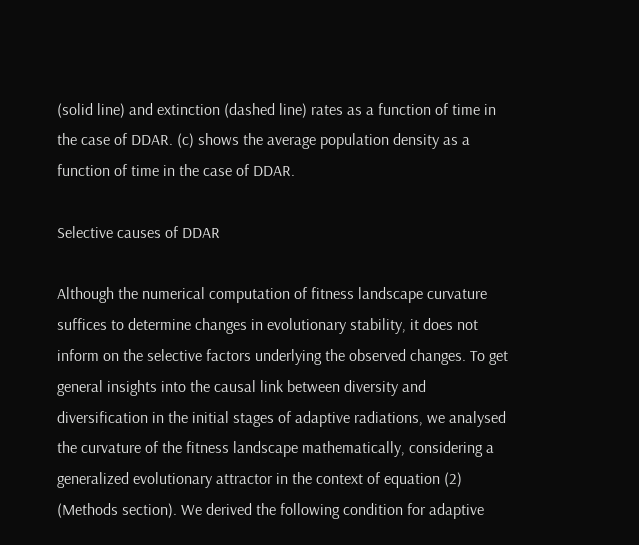(solid line) and extinction (dashed line) rates as a function of time in the case of DDAR. (c) shows the average population density as a function of time in the case of DDAR.

Selective causes of DDAR

Although the numerical computation of fitness landscape curvature suffices to determine changes in evolutionary stability, it does not inform on the selective factors underlying the observed changes. To get general insights into the causal link between diversity and diversification in the initial stages of adaptive radiations, we analysed the curvature of the fitness landscape mathematically, considering a generalized evolutionary attractor in the context of equation (2) (Methods section). We derived the following condition for adaptive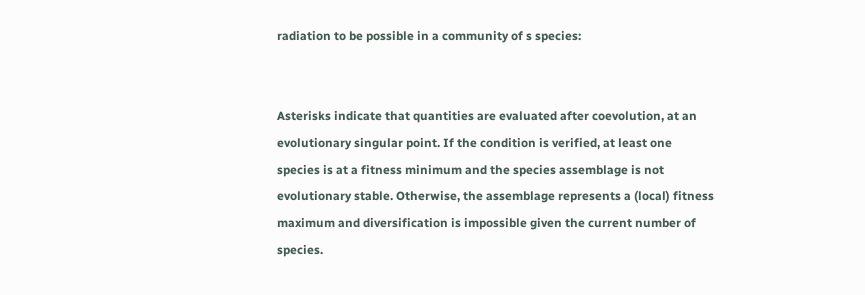radiation to be possible in a community of s species:


Asterisks indicate that quantities are evaluated after coevolution, at an evolutionary singular point. If the condition is verified, at least one species is at a fitness minimum and the species assemblage is not evolutionary stable. Otherwise, the assemblage represents a (local) fitness maximum and diversification is impossible given the current number of species.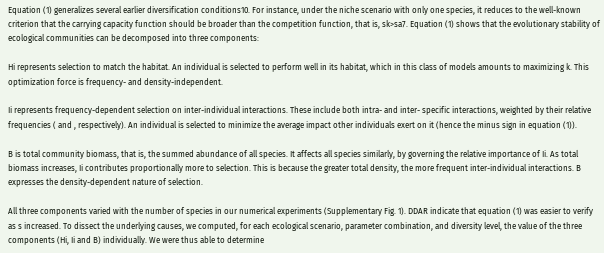Equation (1) generalizes several earlier diversification conditions10. For instance, under the niche scenario with only one species, it reduces to the well-known criterion that the carrying capacity function should be broader than the competition function, that is, sk>sa7. Equation (1) shows that the evolutionary stability of ecological communities can be decomposed into three components:

Hi represents selection to match the habitat. An individual is selected to perform well in its habitat, which in this class of models amounts to maximizing k. This optimization force is frequency- and density-independent.

Ii represents frequency-dependent selection on inter-individual interactions. These include both intra- and inter- specific interactions, weighted by their relative frequencies ( and , respectively). An individual is selected to minimize the average impact other individuals exert on it (hence the minus sign in equation (1)).

B is total community biomass, that is, the summed abundance of all species. It affects all species similarly, by governing the relative importance of Ii. As total biomass increases, Ii contributes proportionally more to selection. This is because the greater total density, the more frequent inter-individual interactions. B expresses the density-dependent nature of selection.

All three components varied with the number of species in our numerical experiments (Supplementary Fig. 1). DDAR indicate that equation (1) was easier to verify as s increased. To dissect the underlying causes, we computed, for each ecological scenario, parameter combination, and diversity level, the value of the three components (Hi, Ii and B) individually. We were thus able to determine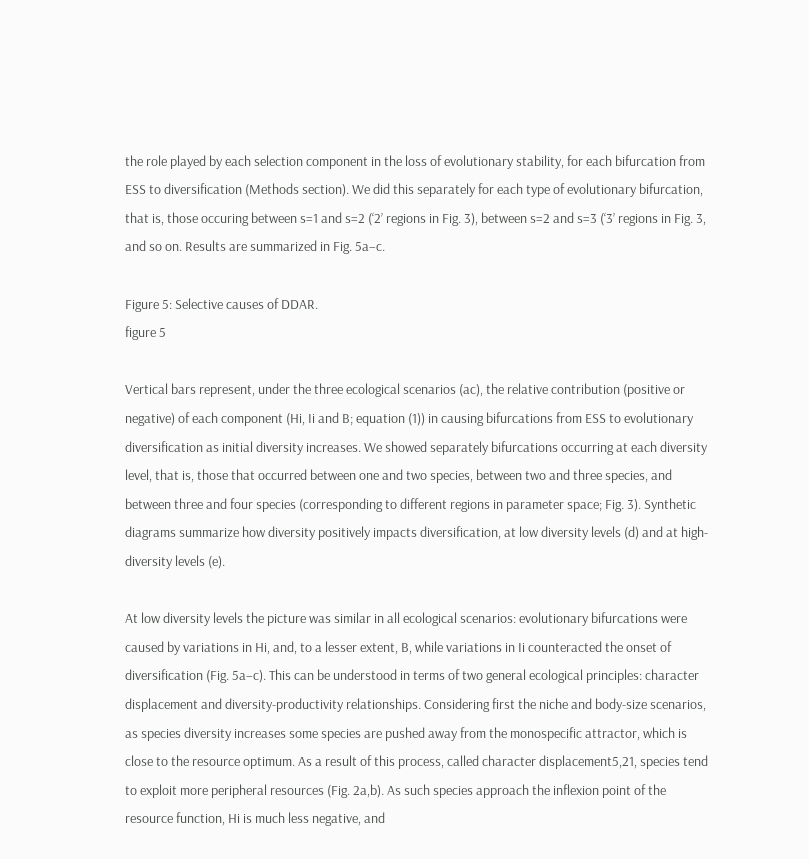the role played by each selection component in the loss of evolutionary stability, for each bifurcation from ESS to diversification (Methods section). We did this separately for each type of evolutionary bifurcation, that is, those occuring between s=1 and s=2 (‘2’ regions in Fig. 3), between s=2 and s=3 (‘3’ regions in Fig. 3, and so on. Results are summarized in Fig. 5a–c.

Figure 5: Selective causes of DDAR.
figure 5

Vertical bars represent, under the three ecological scenarios (ac), the relative contribution (positive or negative) of each component (Hi, Ii and B; equation (1)) in causing bifurcations from ESS to evolutionary diversification as initial diversity increases. We showed separately bifurcations occurring at each diversity level, that is, those that occurred between one and two species, between two and three species, and between three and four species (corresponding to different regions in parameter space; Fig. 3). Synthetic diagrams summarize how diversity positively impacts diversification, at low diversity levels (d) and at high-diversity levels (e).

At low diversity levels the picture was similar in all ecological scenarios: evolutionary bifurcations were caused by variations in Hi, and, to a lesser extent, B, while variations in Ii counteracted the onset of diversification (Fig. 5a–c). This can be understood in terms of two general ecological principles: character displacement and diversity-productivity relationships. Considering first the niche and body-size scenarios, as species diversity increases some species are pushed away from the monospecific attractor, which is close to the resource optimum. As a result of this process, called character displacement5,21, species tend to exploit more peripheral resources (Fig. 2a,b). As such species approach the inflexion point of the resource function, Hi is much less negative, and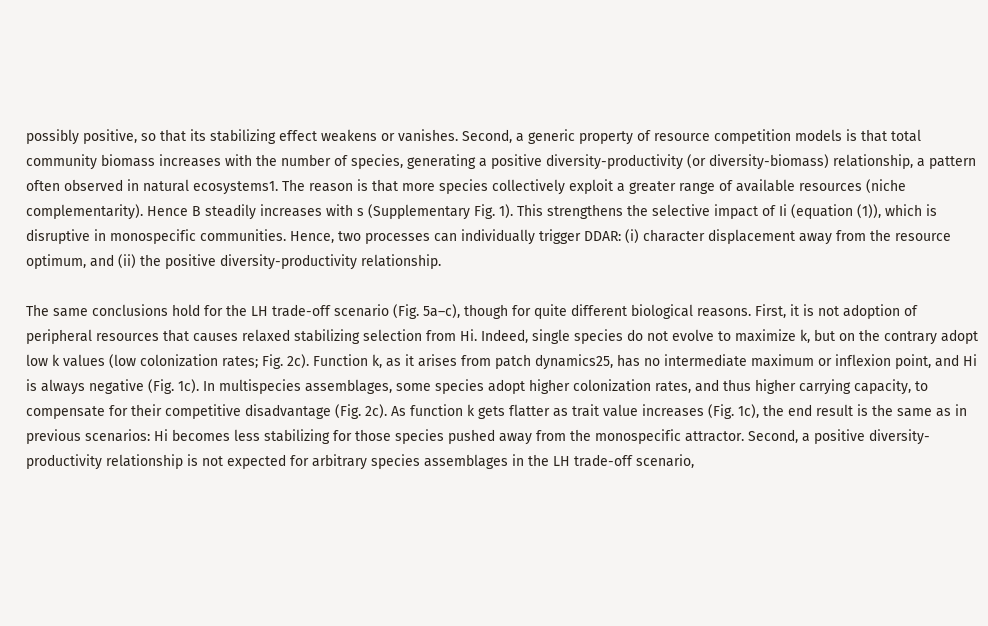possibly positive, so that its stabilizing effect weakens or vanishes. Second, a generic property of resource competition models is that total community biomass increases with the number of species, generating a positive diversity-productivity (or diversity-biomass) relationship, a pattern often observed in natural ecosystems1. The reason is that more species collectively exploit a greater range of available resources (niche complementarity). Hence B steadily increases with s (Supplementary Fig. 1). This strengthens the selective impact of Ii (equation (1)), which is disruptive in monospecific communities. Hence, two processes can individually trigger DDAR: (i) character displacement away from the resource optimum, and (ii) the positive diversity-productivity relationship.

The same conclusions hold for the LH trade-off scenario (Fig. 5a–c), though for quite different biological reasons. First, it is not adoption of peripheral resources that causes relaxed stabilizing selection from Hi. Indeed, single species do not evolve to maximize k, but on the contrary adopt low k values (low colonization rates; Fig. 2c). Function k, as it arises from patch dynamics25, has no intermediate maximum or inflexion point, and Hi is always negative (Fig. 1c). In multispecies assemblages, some species adopt higher colonization rates, and thus higher carrying capacity, to compensate for their competitive disadvantage (Fig. 2c). As function k gets flatter as trait value increases (Fig. 1c), the end result is the same as in previous scenarios: Hi becomes less stabilizing for those species pushed away from the monospecific attractor. Second, a positive diversity-productivity relationship is not expected for arbitrary species assemblages in the LH trade-off scenario,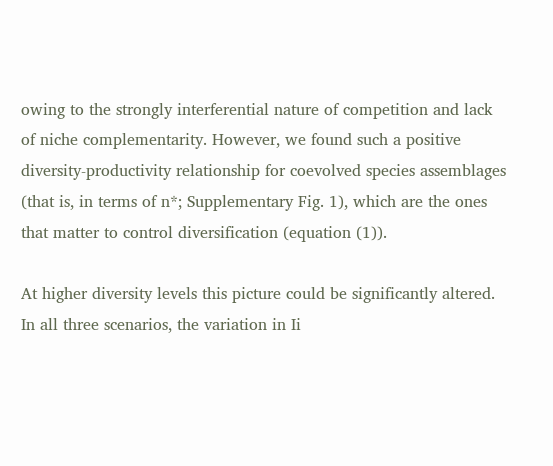owing to the strongly interferential nature of competition and lack of niche complementarity. However, we found such a positive diversity-productivity relationship for coevolved species assemblages (that is, in terms of n*; Supplementary Fig. 1), which are the ones that matter to control diversification (equation (1)).

At higher diversity levels this picture could be significantly altered. In all three scenarios, the variation in Ii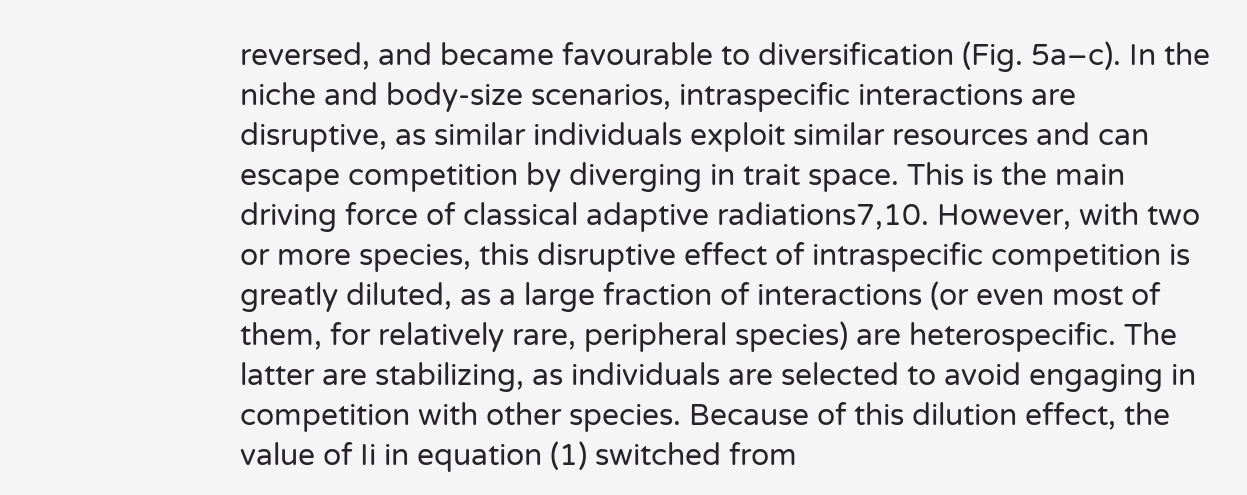reversed, and became favourable to diversification (Fig. 5a–c). In the niche and body-size scenarios, intraspecific interactions are disruptive, as similar individuals exploit similar resources and can escape competition by diverging in trait space. This is the main driving force of classical adaptive radiations7,10. However, with two or more species, this disruptive effect of intraspecific competition is greatly diluted, as a large fraction of interactions (or even most of them, for relatively rare, peripheral species) are heterospecific. The latter are stabilizing, as individuals are selected to avoid engaging in competition with other species. Because of this dilution effect, the value of Ii in equation (1) switched from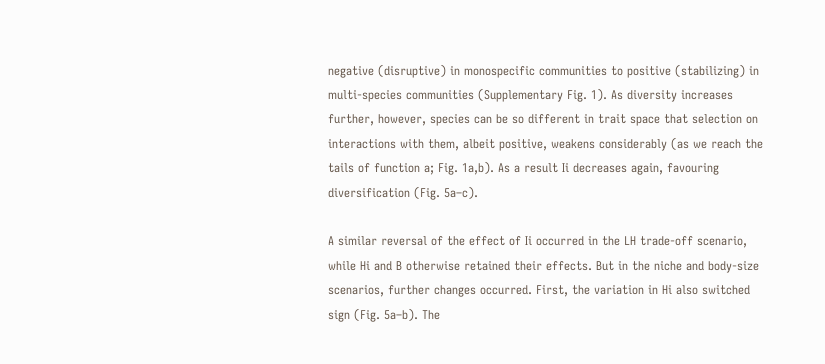negative (disruptive) in monospecific communities to positive (stabilizing) in multi-species communities (Supplementary Fig. 1). As diversity increases further, however, species can be so different in trait space that selection on interactions with them, albeit positive, weakens considerably (as we reach the tails of function a; Fig. 1a,b). As a result Ii decreases again, favouring diversification (Fig. 5a–c).

A similar reversal of the effect of Ii occurred in the LH trade-off scenario, while Hi and B otherwise retained their effects. But in the niche and body-size scenarios, further changes occurred. First, the variation in Hi also switched sign (Fig. 5a–b). The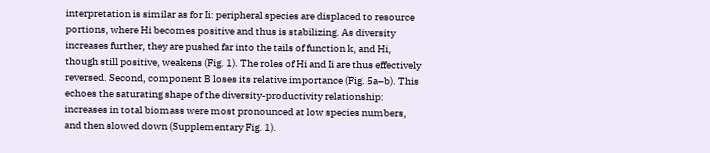interpretation is similar as for Ii: peripheral species are displaced to resource portions, where Hi becomes positive and thus is stabilizing. As diversity increases further, they are pushed far into the tails of function k, and Hi, though still positive, weakens (Fig. 1). The roles of Hi and Ii are thus effectively reversed. Second, component B loses its relative importance (Fig. 5a–b). This echoes the saturating shape of the diversity-productivity relationship: increases in total biomass were most pronounced at low species numbers, and then slowed down (Supplementary Fig. 1).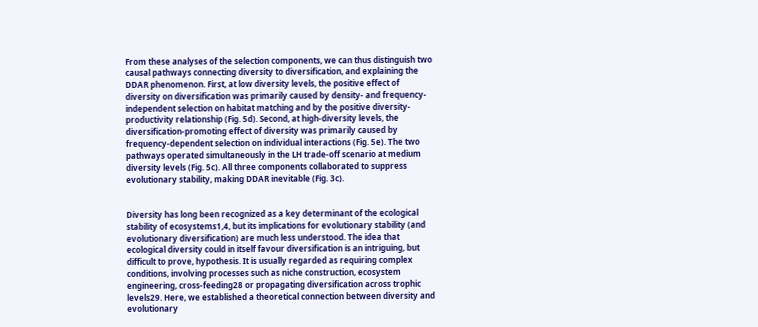From these analyses of the selection components, we can thus distinguish two causal pathways connecting diversity to diversification, and explaining the DDAR phenomenon. First, at low diversity levels, the positive effect of diversity on diversification was primarily caused by density- and frequency-independent selection on habitat matching and by the positive diversity-productivity relationship (Fig. 5d). Second, at high-diversity levels, the diversification-promoting effect of diversity was primarily caused by frequency-dependent selection on individual interactions (Fig. 5e). The two pathways operated simultaneously in the LH trade-off scenario at medium diversity levels (Fig. 5c). All three components collaborated to suppress evolutionary stability, making DDAR inevitable (Fig. 3c).


Diversity has long been recognized as a key determinant of the ecological stability of ecosystems1,4, but its implications for evolutionary stability (and evolutionary diversification) are much less understood. The idea that ecological diversity could in itself favour diversification is an intriguing, but difficult to prove, hypothesis. It is usually regarded as requiring complex conditions, involving processes such as niche construction, ecosystem engineering, cross-feeding28 or propagating diversification across trophic levels29. Here, we established a theoretical connection between diversity and evolutionary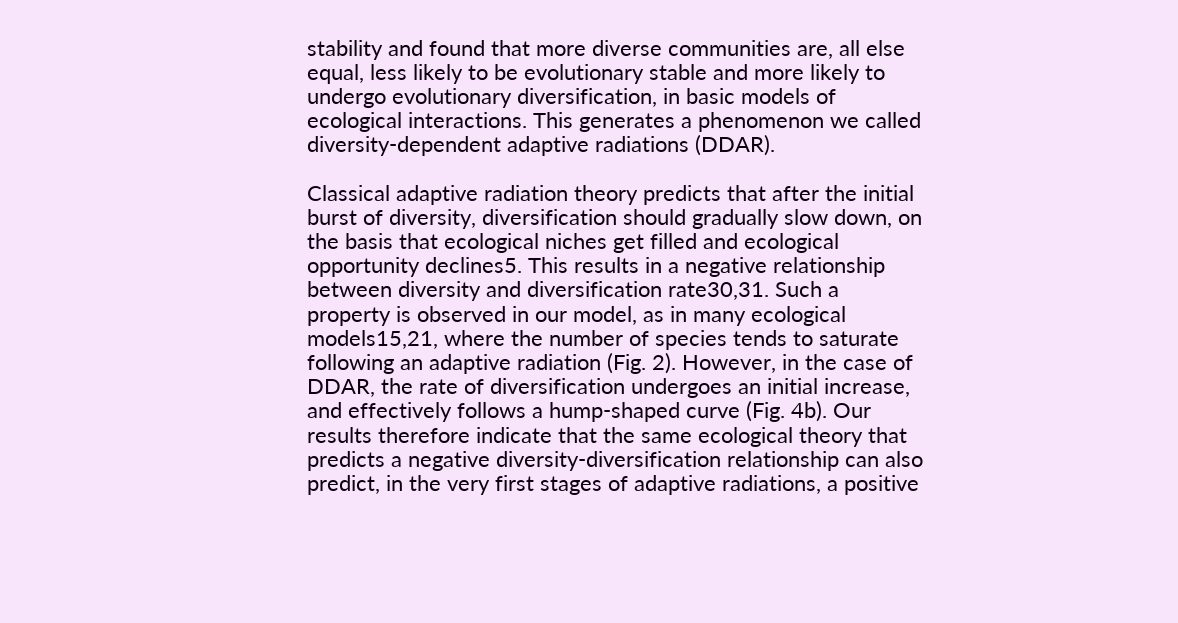stability and found that more diverse communities are, all else equal, less likely to be evolutionary stable and more likely to undergo evolutionary diversification, in basic models of ecological interactions. This generates a phenomenon we called diversity-dependent adaptive radiations (DDAR).

Classical adaptive radiation theory predicts that after the initial burst of diversity, diversification should gradually slow down, on the basis that ecological niches get filled and ecological opportunity declines5. This results in a negative relationship between diversity and diversification rate30,31. Such a property is observed in our model, as in many ecological models15,21, where the number of species tends to saturate following an adaptive radiation (Fig. 2). However, in the case of DDAR, the rate of diversification undergoes an initial increase, and effectively follows a hump-shaped curve (Fig. 4b). Our results therefore indicate that the same ecological theory that predicts a negative diversity-diversification relationship can also predict, in the very first stages of adaptive radiations, a positive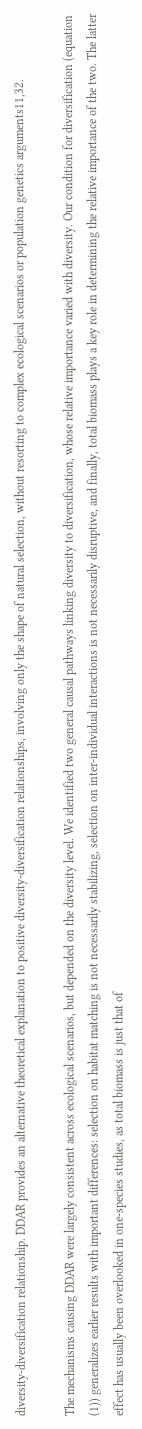diversity-diversification relationship. DDAR provides an alternative theoretical explanation to positive diversity-diversification relationships, involving only the shape of natural selection, without resorting to complex ecological scenarios or population genetics arguments11,32.

The mechanisms causing DDAR were largely consistent across ecological scenarios, but depended on the diversity level. We identified two general causal pathways linking diversity to diversification, whose relative importance varied with diversity. Our condition for diversification (equation (1)) generalizes earlier results with important differences: selection on habitat matching is not necessarily stabilizing, selection on inter-individual interactions is not necessarily disruptive, and finally, total biomass plays a key role in determining the relative importance of the two. The latter effect has usually been overlooked in one-species studies, as total biomass is just that of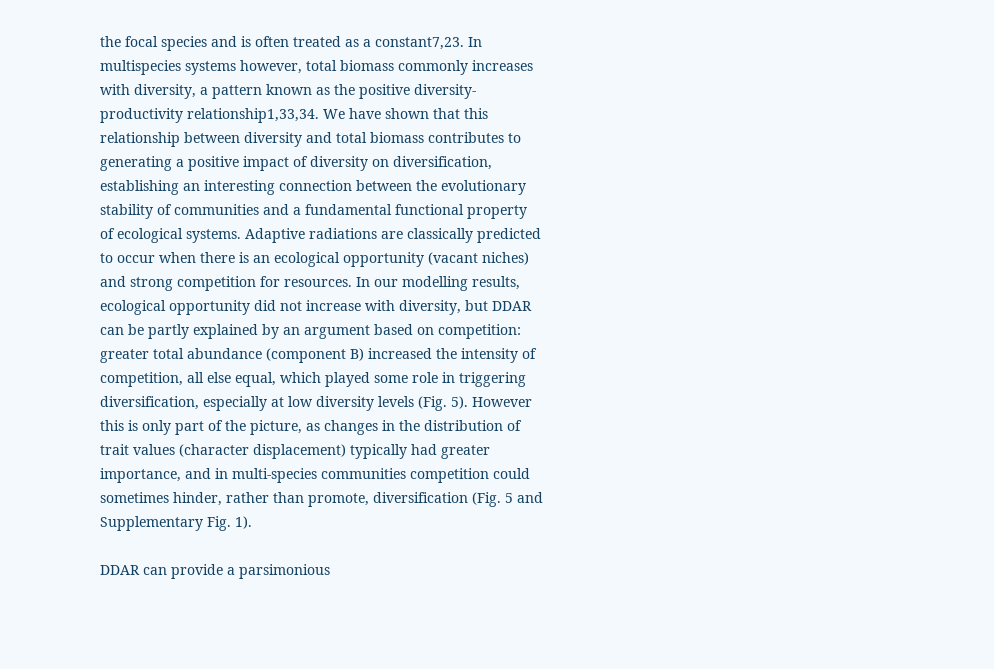the focal species and is often treated as a constant7,23. In multispecies systems however, total biomass commonly increases with diversity, a pattern known as the positive diversity-productivity relationship1,33,34. We have shown that this relationship between diversity and total biomass contributes to generating a positive impact of diversity on diversification, establishing an interesting connection between the evolutionary stability of communities and a fundamental functional property of ecological systems. Adaptive radiations are classically predicted to occur when there is an ecological opportunity (vacant niches) and strong competition for resources. In our modelling results, ecological opportunity did not increase with diversity, but DDAR can be partly explained by an argument based on competition: greater total abundance (component B) increased the intensity of competition, all else equal, which played some role in triggering diversification, especially at low diversity levels (Fig. 5). However this is only part of the picture, as changes in the distribution of trait values (character displacement) typically had greater importance, and in multi-species communities competition could sometimes hinder, rather than promote, diversification (Fig. 5 and Supplementary Fig. 1).

DDAR can provide a parsimonious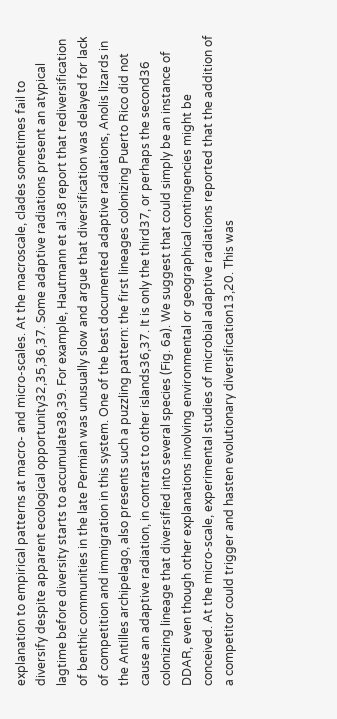explanation to empirical patterns at macro- and micro-scales. At the macroscale, clades sometimes fail to diversify despite apparent ecological opportunity32,35,36,37. Some adaptive radiations present an atypical lagtime before diversity starts to accumulate38,39. For example, Hautmann et al.38 report that rediversification of benthic communities in the late Permian was unusually slow and argue that diversification was delayed for lack of competition and immigration in this system. One of the best documented adaptive radiations, Anolis lizards in the Antilles archipelago, also presents such a puzzling pattern: the first lineages colonizing Puerto Rico did not cause an adaptive radiation, in contrast to other islands36,37. It is only the third37, or perhaps the second36 colonizing lineage that diversified into several species (Fig. 6a). We suggest that could simply be an instance of DDAR, even though other explanations involving environmental or geographical contingencies might be conceived. At the micro-scale, experimental studies of microbial adaptive radiations reported that the addition of a competitor could trigger and hasten evolutionary diversification13,20. This was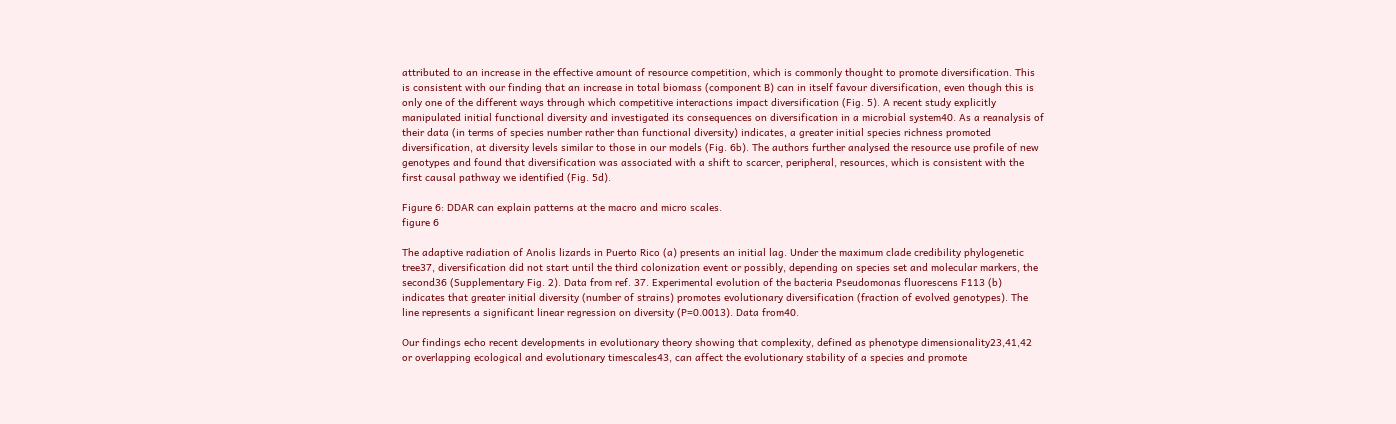attributed to an increase in the effective amount of resource competition, which is commonly thought to promote diversification. This is consistent with our finding that an increase in total biomass (component B) can in itself favour diversification, even though this is only one of the different ways through which competitive interactions impact diversification (Fig. 5). A recent study explicitly manipulated initial functional diversity and investigated its consequences on diversification in a microbial system40. As a reanalysis of their data (in terms of species number rather than functional diversity) indicates, a greater initial species richness promoted diversification, at diversity levels similar to those in our models (Fig. 6b). The authors further analysed the resource use profile of new genotypes and found that diversification was associated with a shift to scarcer, peripheral, resources, which is consistent with the first causal pathway we identified (Fig. 5d).

Figure 6: DDAR can explain patterns at the macro and micro scales.
figure 6

The adaptive radiation of Anolis lizards in Puerto Rico (a) presents an initial lag. Under the maximum clade credibility phylogenetic tree37, diversification did not start until the third colonization event or possibly, depending on species set and molecular markers, the second36 (Supplementary Fig. 2). Data from ref. 37. Experimental evolution of the bacteria Pseudomonas fluorescens F113 (b) indicates that greater initial diversity (number of strains) promotes evolutionary diversification (fraction of evolved genotypes). The line represents a significant linear regression on diversity (P=0.0013). Data from40.

Our findings echo recent developments in evolutionary theory showing that complexity, defined as phenotype dimensionality23,41,42 or overlapping ecological and evolutionary timescales43, can affect the evolutionary stability of a species and promote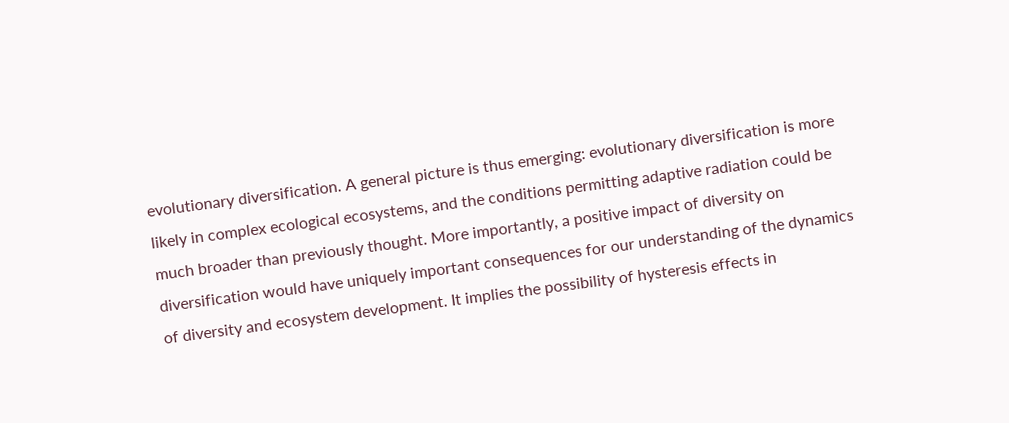evolutionary diversification. A general picture is thus emerging: evolutionary diversification is more likely in complex ecological ecosystems, and the conditions permitting adaptive radiation could be much broader than previously thought. More importantly, a positive impact of diversity on diversification would have uniquely important consequences for our understanding of the dynamics of diversity and ecosystem development. It implies the possibility of hysteresis effects in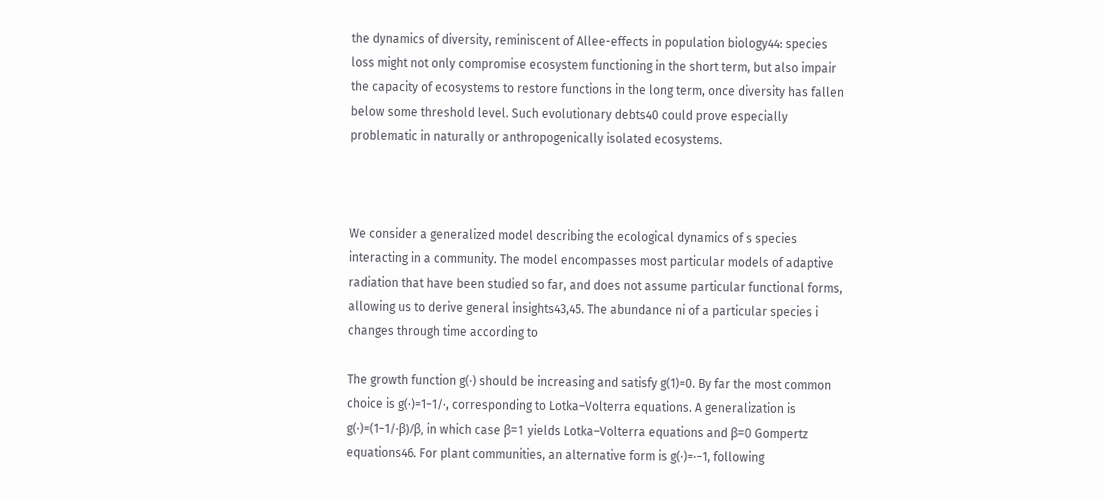the dynamics of diversity, reminiscent of Allee-effects in population biology44: species loss might not only compromise ecosystem functioning in the short term, but also impair the capacity of ecosystems to restore functions in the long term, once diversity has fallen below some threshold level. Such evolutionary debts40 could prove especially problematic in naturally or anthropogenically isolated ecosystems.



We consider a generalized model describing the ecological dynamics of s species interacting in a community. The model encompasses most particular models of adaptive radiation that have been studied so far, and does not assume particular functional forms, allowing us to derive general insights43,45. The abundance ni of a particular species i changes through time according to

The growth function g(·) should be increasing and satisfy g(1)=0. By far the most common choice is g(·)=1−1/·, corresponding to Lotka–Volterra equations. A generalization is g(·)=(1−1/·β)/β, in which case β=1 yields Lotka–Volterra equations and β=0 Gompertz equations46. For plant communities, an alternative form is g(·)=·−1, following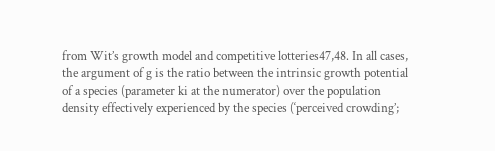from Wit’s growth model and competitive lotteries47,48. In all cases, the argument of g is the ratio between the intrinsic growth potential of a species (parameter ki at the numerator) over the population density effectively experienced by the species (‘perceived crowding’;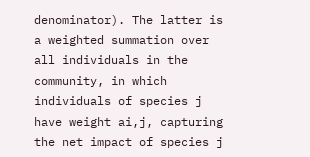denominator). The latter is a weighted summation over all individuals in the community, in which individuals of species j have weight ai,j, capturing the net impact of species j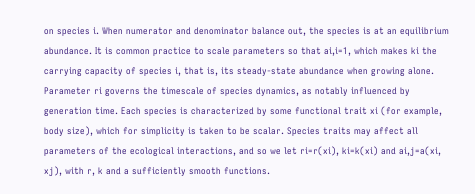on species i. When numerator and denominator balance out, the species is at an equilibrium abundance. It is common practice to scale parameters so that ai,i=1, which makes ki the carrying capacity of species i, that is, its steady-state abundance when growing alone. Parameter ri governs the timescale of species dynamics, as notably influenced by generation time. Each species is characterized by some functional trait xi (for example, body size), which for simplicity is taken to be scalar. Species traits may affect all parameters of the ecological interactions, and so we let ri=r(xi), ki=k(xi) and ai,j=a(xi, xj), with r, k and a sufficiently smooth functions.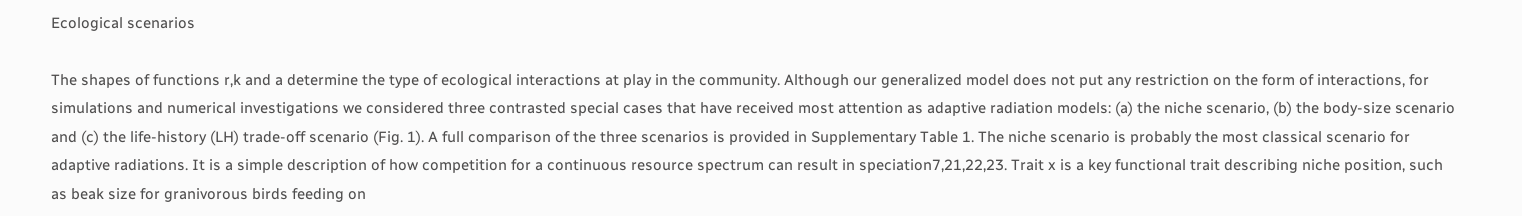Ecological scenarios

The shapes of functions r,k and a determine the type of ecological interactions at play in the community. Although our generalized model does not put any restriction on the form of interactions, for simulations and numerical investigations we considered three contrasted special cases that have received most attention as adaptive radiation models: (a) the niche scenario, (b) the body-size scenario and (c) the life-history (LH) trade-off scenario (Fig. 1). A full comparison of the three scenarios is provided in Supplementary Table 1. The niche scenario is probably the most classical scenario for adaptive radiations. It is a simple description of how competition for a continuous resource spectrum can result in speciation7,21,22,23. Trait x is a key functional trait describing niche position, such as beak size for granivorous birds feeding on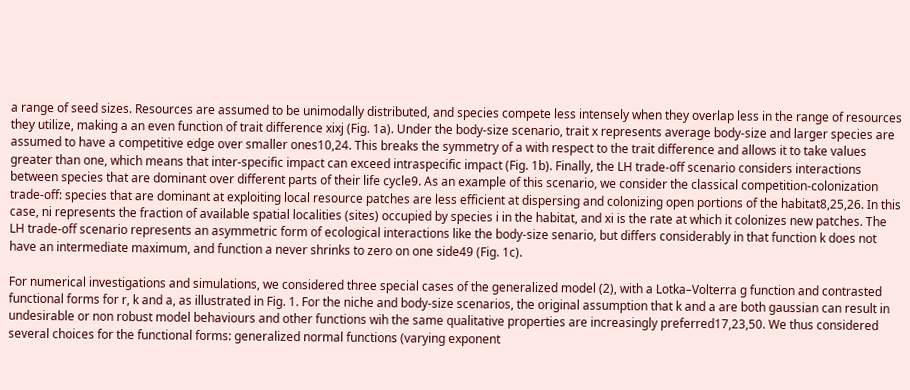a range of seed sizes. Resources are assumed to be unimodally distributed, and species compete less intensely when they overlap less in the range of resources they utilize, making a an even function of trait difference xixj (Fig. 1a). Under the body-size scenario, trait x represents average body-size and larger species are assumed to have a competitive edge over smaller ones10,24. This breaks the symmetry of a with respect to the trait difference and allows it to take values greater than one, which means that inter-specific impact can exceed intraspecific impact (Fig. 1b). Finally, the LH trade-off scenario considers interactions between species that are dominant over different parts of their life cycle9. As an example of this scenario, we consider the classical competition-colonization trade-off: species that are dominant at exploiting local resource patches are less efficient at dispersing and colonizing open portions of the habitat8,25,26. In this case, ni represents the fraction of available spatial localities (sites) occupied by species i in the habitat, and xi is the rate at which it colonizes new patches. The LH trade-off scenario represents an asymmetric form of ecological interactions like the body-size senario, but differs considerably in that function k does not have an intermediate maximum, and function a never shrinks to zero on one side49 (Fig. 1c).

For numerical investigations and simulations, we considered three special cases of the generalized model (2), with a Lotka–Volterra g function and contrasted functional forms for r, k and a, as illustrated in Fig. 1. For the niche and body-size scenarios, the original assumption that k and a are both gaussian can result in undesirable or non robust model behaviours and other functions wih the same qualitative properties are increasingly preferred17,23,50. We thus considered several choices for the functional forms: generalized normal functions (varying exponent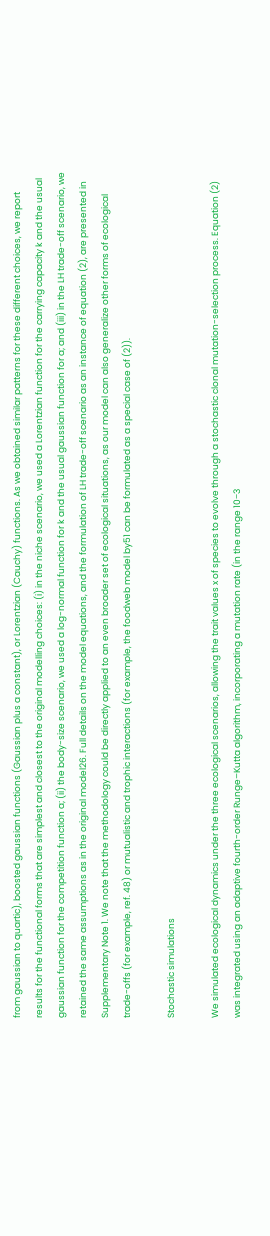from gaussian to quartic), boosted gaussian functions (Gaussian plus a constant), or Lorentzian (Cauchy) functions. As we obtained similar patterns for these different choices, we report results for the functional forms that are simplest and closest to the original modelling choices: (i) in the niche scenario, we used a Lorentzian function for the carrying capacity k and the usual gaussian function for the competition function a; (ii) the body-size scenario, we used a log-normal function for k and the usual gaussian function for a; and (iii) in the LH trade-off scenario, we retained the same assumptions as in the original model26. Full details on the model equations, and the formulation of LH trade-off scenario as an instance of equation (2), are presented in Supplementary Note 1. We note that the methodology could be directly applied to an even broader set of ecological situations, as our model can also generalize other forms of ecological trade-offs (for example, ref. 48) or mutualistic and trophic interactions (for example, the foodweb model by51 can be formulated as a special case of (2)).

Stochastic simulations

We simulated ecological dynamics under the three ecological scenarios, allowing the trait values x of species to evolve through a stochastic clonal mutation-selection process. Equation (2) was integrated using an adaptive fourth-order Runge–Kutta algorithm, incorporating a mutation rate (in the range 10−3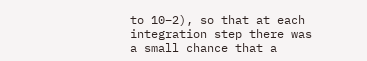to 10−2), so that at each integration step there was a small chance that a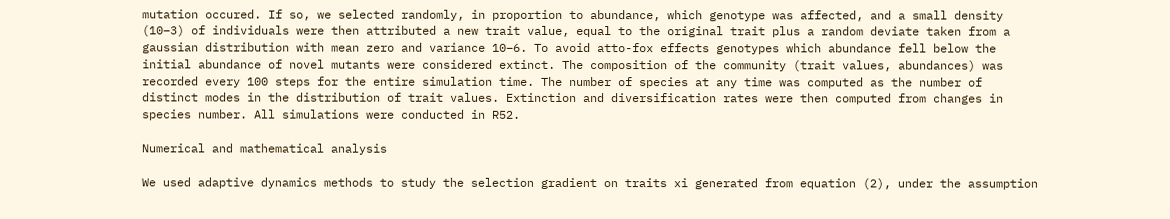mutation occured. If so, we selected randomly, in proportion to abundance, which genotype was affected, and a small density (10−3) of individuals were then attributed a new trait value, equal to the original trait plus a random deviate taken from a gaussian distribution with mean zero and variance 10−6. To avoid atto-fox effects genotypes which abundance fell below the initial abundance of novel mutants were considered extinct. The composition of the community (trait values, abundances) was recorded every 100 steps for the entire simulation time. The number of species at any time was computed as the number of distinct modes in the distribution of trait values. Extinction and diversification rates were then computed from changes in species number. All simulations were conducted in R52.

Numerical and mathematical analysis

We used adaptive dynamics methods to study the selection gradient on traits xi generated from equation (2), under the assumption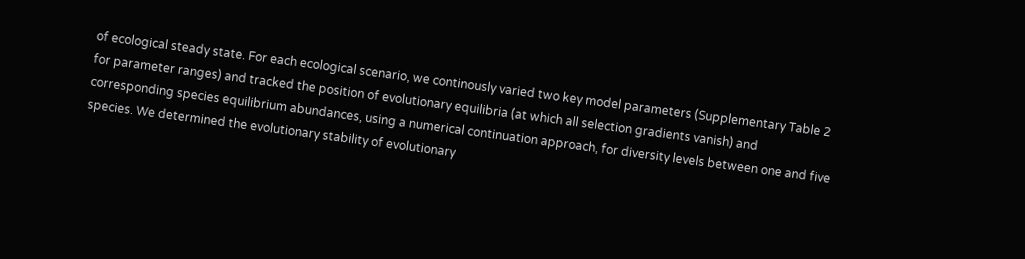of ecological steady state. For each ecological scenario, we continously varied two key model parameters (Supplementary Table 2 for parameter ranges) and tracked the position of evolutionary equilibria (at which all selection gradients vanish) and corresponding species equilibrium abundances, using a numerical continuation approach, for diversity levels between one and five species. We determined the evolutionary stability of evolutionary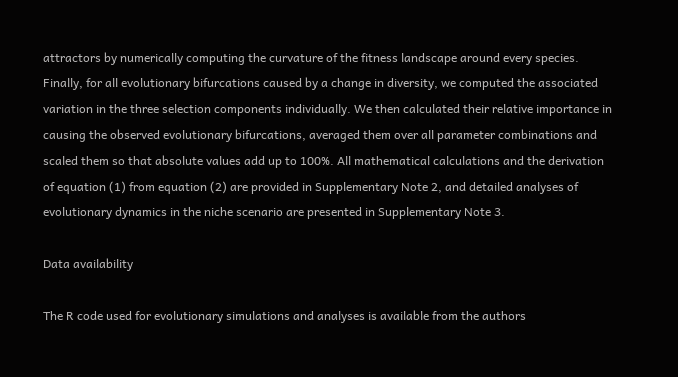attractors by numerically computing the curvature of the fitness landscape around every species. Finally, for all evolutionary bifurcations caused by a change in diversity, we computed the associated variation in the three selection components individually. We then calculated their relative importance in causing the observed evolutionary bifurcations, averaged them over all parameter combinations and scaled them so that absolute values add up to 100%. All mathematical calculations and the derivation of equation (1) from equation (2) are provided in Supplementary Note 2, and detailed analyses of evolutionary dynamics in the niche scenario are presented in Supplementary Note 3.

Data availability

The R code used for evolutionary simulations and analyses is available from the authors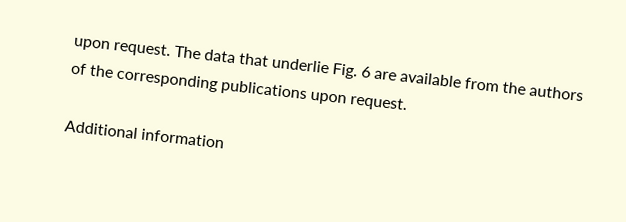upon request. The data that underlie Fig. 6 are available from the authors of the corresponding publications upon request.

Additional information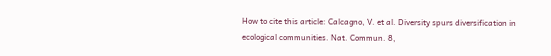How to cite this article: Calcagno, V. et al. Diversity spurs diversification in ecological communities. Nat. Commun. 8,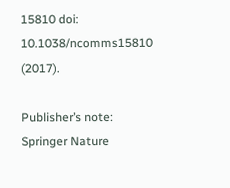15810 doi: 10.1038/ncomms15810 (2017).

Publisher’s note: Springer Nature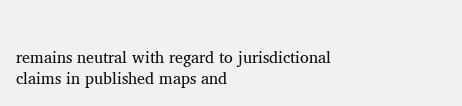remains neutral with regard to jurisdictional claims in published maps and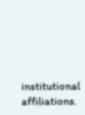institutional affiliations.